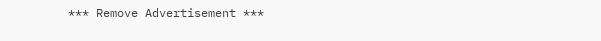*** Remove Advertisement ***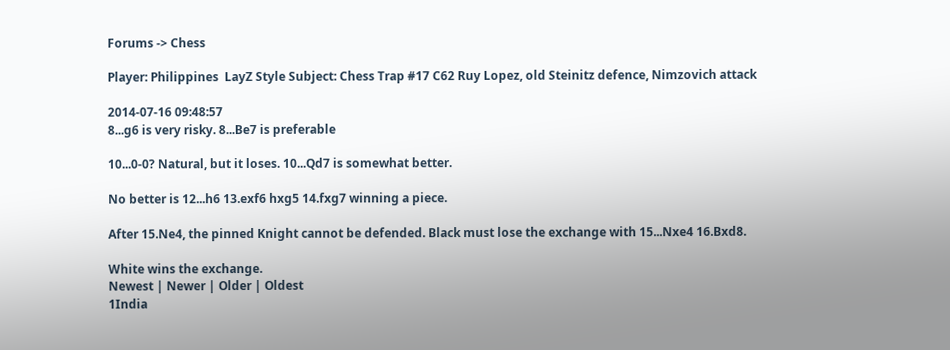Forums -> Chess

Player: Philippines  LayZ Style Subject: Chess Trap #17 C62 Ruy Lopez, old Steinitz defence, Nimzovich attack

2014-07-16 09:48:57
8...g6 is very risky. 8...Be7 is preferable

10...0-0? Natural, but it loses. 10...Qd7 is somewhat better.

No better is 12...h6 13.exf6 hxg5 14.fxg7 winning a piece.

After 15.Ne4, the pinned Knight cannot be defended. Black must lose the exchange with 15...Nxe4 16.Bxd8.

White wins the exchange.
Newest | Newer | Older | Oldest
1India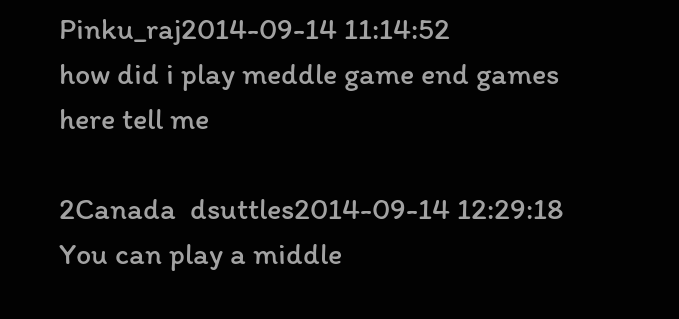Pinku_raj2014-09-14 11:14:52
how did i play meddle game end games here tell me

2Canada  dsuttles2014-09-14 12:29:18
You can play a middle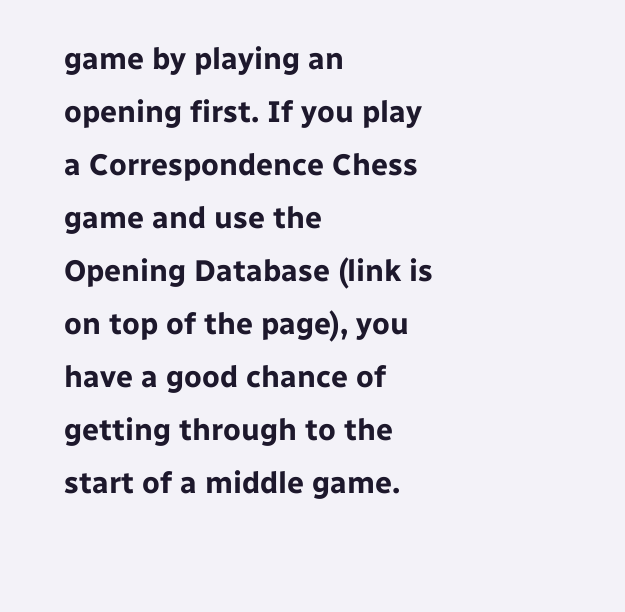game by playing an opening first. If you play a Correspondence Chess game and use the Opening Database (link is on top of the page), you have a good chance of getting through to the start of a middle game.